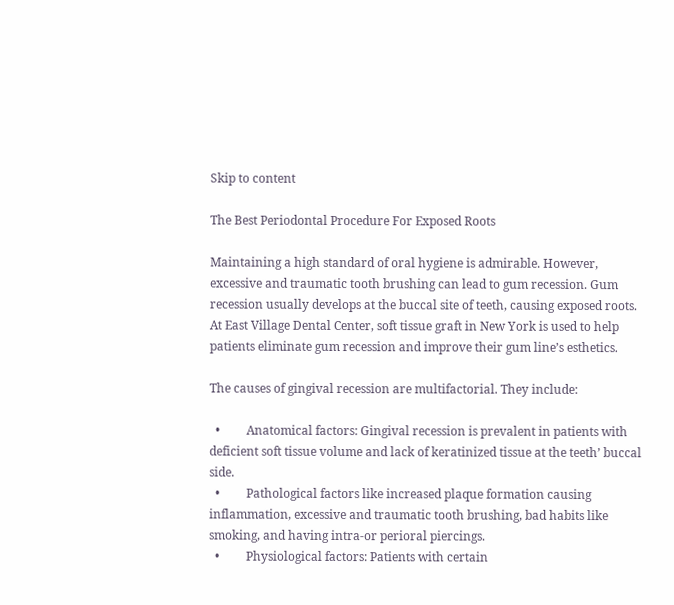Skip to content

The Best Periodontal Procedure For Exposed Roots

Maintaining a high standard of oral hygiene is admirable. However, excessive and traumatic tooth brushing can lead to gum recession. Gum recession usually develops at the buccal site of teeth, causing exposed roots. At East Village Dental Center, soft tissue graft in New York is used to help patients eliminate gum recession and improve their gum line’s esthetics.

The causes of gingival recession are multifactorial. They include:

  •         Anatomical factors: Gingival recession is prevalent in patients with deficient soft tissue volume and lack of keratinized tissue at the teeth’ buccal side.
  •         Pathological factors like increased plaque formation causing inflammation, excessive and traumatic tooth brushing, bad habits like smoking, and having intra-or perioral piercings.
  •         Physiological factors: Patients with certain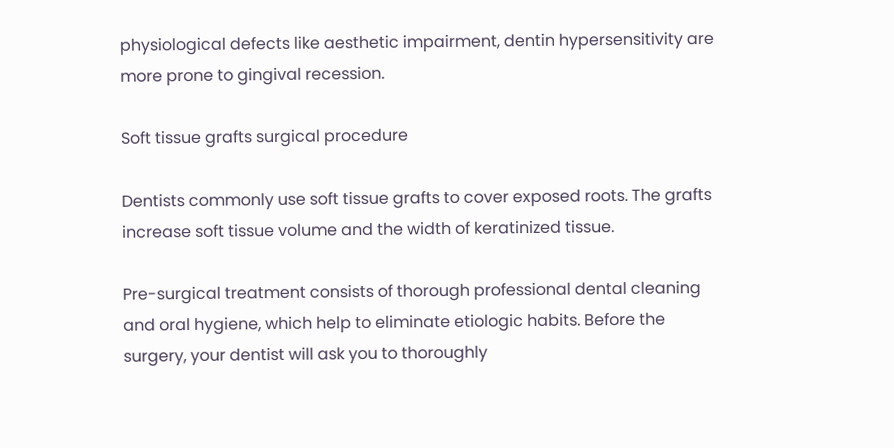physiological defects like aesthetic impairment, dentin hypersensitivity are more prone to gingival recession.

Soft tissue grafts surgical procedure

Dentists commonly use soft tissue grafts to cover exposed roots. The grafts increase soft tissue volume and the width of keratinized tissue.

Pre-surgical treatment consists of thorough professional dental cleaning and oral hygiene, which help to eliminate etiologic habits. Before the surgery, your dentist will ask you to thoroughly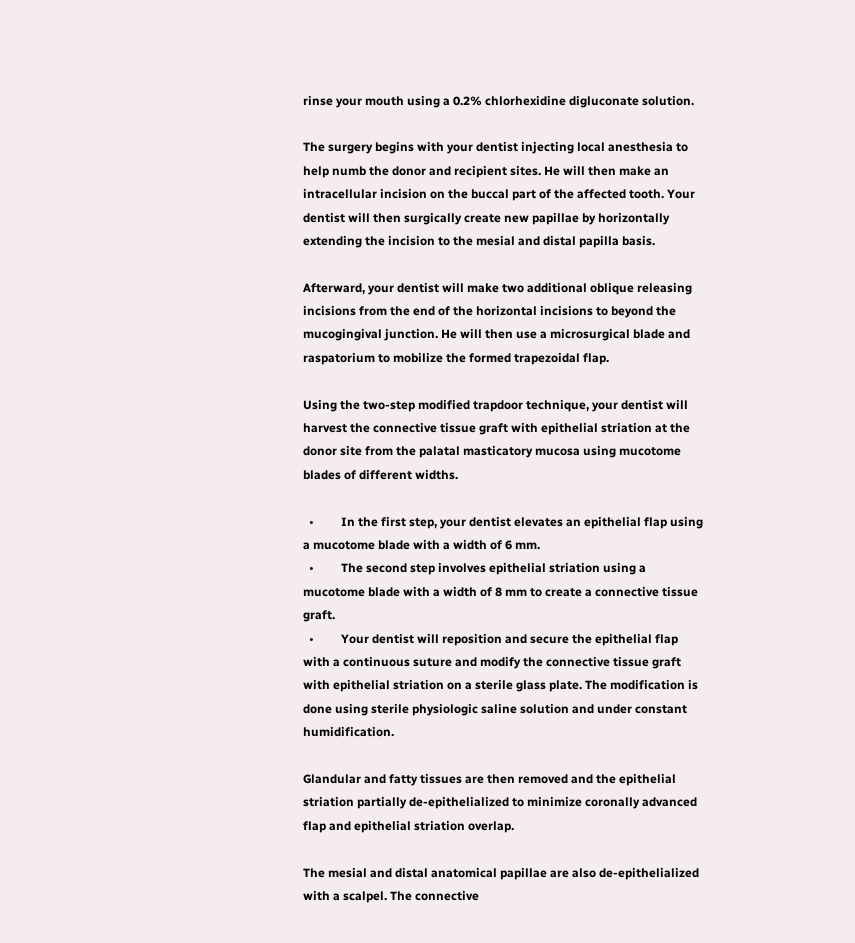rinse your mouth using a 0.2% chlorhexidine digluconate solution.

The surgery begins with your dentist injecting local anesthesia to help numb the donor and recipient sites. He will then make an intracellular incision on the buccal part of the affected tooth. Your dentist will then surgically create new papillae by horizontally extending the incision to the mesial and distal papilla basis.

Afterward, your dentist will make two additional oblique releasing incisions from the end of the horizontal incisions to beyond the mucogingival junction. He will then use a microsurgical blade and raspatorium to mobilize the formed trapezoidal flap.

Using the two-step modified trapdoor technique, your dentist will harvest the connective tissue graft with epithelial striation at the donor site from the palatal masticatory mucosa using mucotome blades of different widths.

  •         In the first step, your dentist elevates an epithelial flap using a mucotome blade with a width of 6 mm.
  •         The second step involves epithelial striation using a mucotome blade with a width of 8 mm to create a connective tissue graft.
  •         Your dentist will reposition and secure the epithelial flap with a continuous suture and modify the connective tissue graft with epithelial striation on a sterile glass plate. The modification is done using sterile physiologic saline solution and under constant humidification.

Glandular and fatty tissues are then removed and the epithelial striation partially de-epithelialized to minimize coronally advanced flap and epithelial striation overlap.

The mesial and distal anatomical papillae are also de-epithelialized with a scalpel. The connective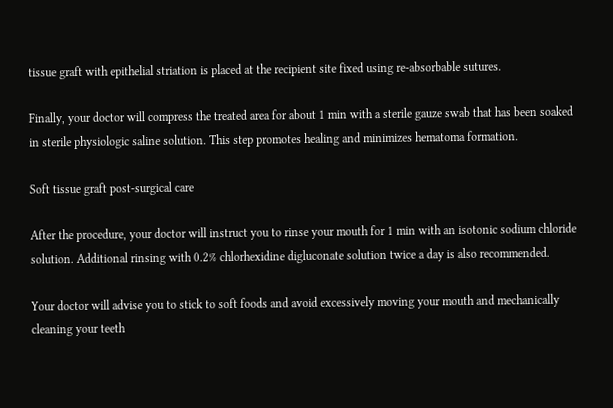tissue graft with epithelial striation is placed at the recipient site fixed using re-absorbable sutures.

Finally, your doctor will compress the treated area for about 1 min with a sterile gauze swab that has been soaked in sterile physiologic saline solution. This step promotes healing and minimizes hematoma formation.

Soft tissue graft post-surgical care

After the procedure, your doctor will instruct you to rinse your mouth for 1 min with an isotonic sodium chloride solution. Additional rinsing with 0.2% chlorhexidine digluconate solution twice a day is also recommended.

Your doctor will advise you to stick to soft foods and avoid excessively moving your mouth and mechanically cleaning your teeth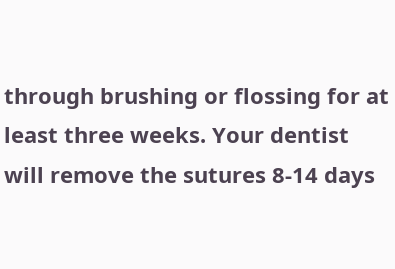through brushing or flossing for at least three weeks. Your dentist will remove the sutures 8-14 days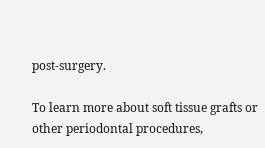post-surgery.

To learn more about soft tissue grafts or other periodontal procedures,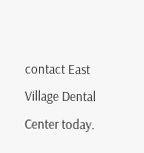contact East Village Dental Center today.